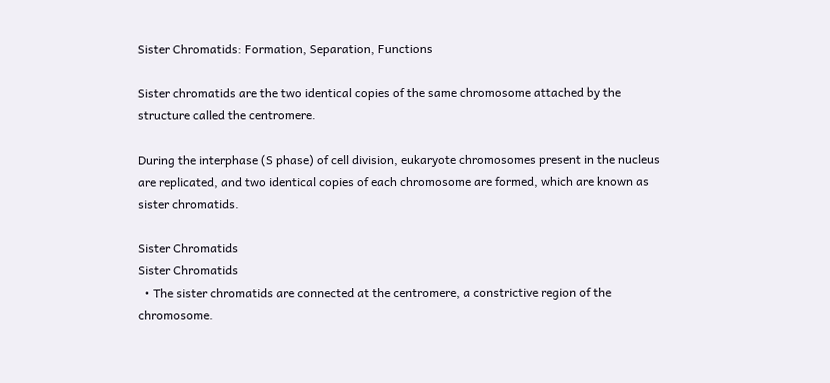Sister Chromatids: Formation, Separation, Functions

Sister chromatids are the two identical copies of the same chromosome attached by the structure called the centromere.

During the interphase (S phase) of cell division, eukaryote chromosomes present in the nucleus are replicated, and two identical copies of each chromosome are formed, which are known as sister chromatids.

Sister Chromatids
Sister Chromatids
  • The sister chromatids are connected at the centromere, a constrictive region of the chromosome.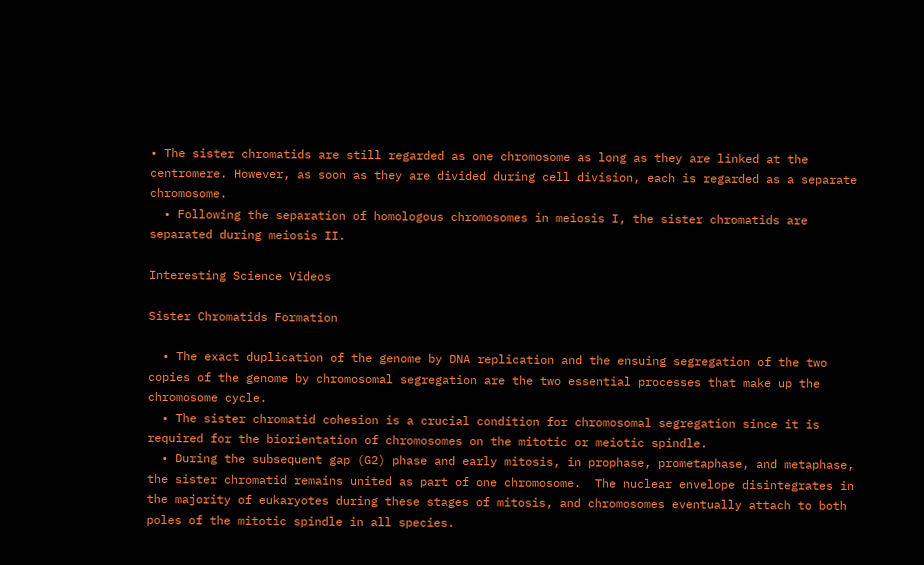• The sister chromatids are still regarded as one chromosome as long as they are linked at the centromere. However, as soon as they are divided during cell division, each is regarded as a separate chromosome.
  • Following the separation of homologous chromosomes in meiosis I, the sister chromatids are separated during meiosis II.

Interesting Science Videos

Sister Chromatids Formation

  • The exact duplication of the genome by DNA replication and the ensuing segregation of the two copies of the genome by chromosomal segregation are the two essential processes that make up the chromosome cycle.
  • The sister chromatid cohesion is a crucial condition for chromosomal segregation since it is required for the biorientation of chromosomes on the mitotic or meiotic spindle.
  • During the subsequent gap (G2) phase and early mitosis, in prophase, prometaphase, and metaphase, the sister chromatid remains united as part of one chromosome.  The nuclear envelope disintegrates in the majority of eukaryotes during these stages of mitosis, and chromosomes eventually attach to both poles of the mitotic spindle in all species.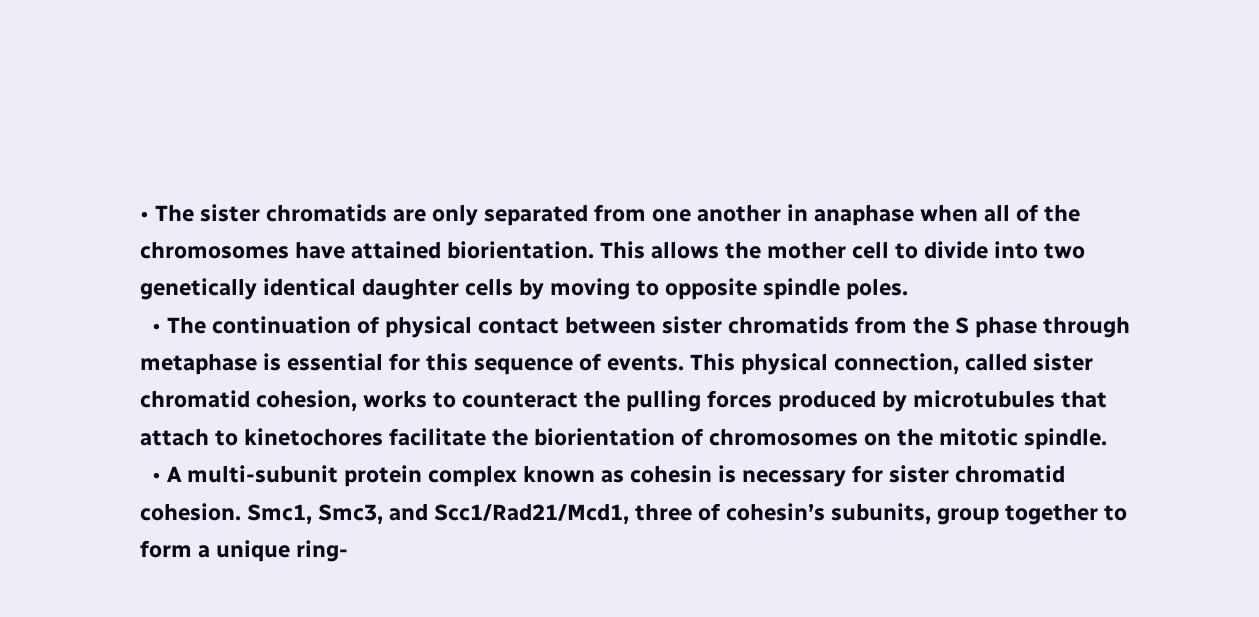• The sister chromatids are only separated from one another in anaphase when all of the chromosomes have attained biorientation. This allows the mother cell to divide into two genetically identical daughter cells by moving to opposite spindle poles.
  • The continuation of physical contact between sister chromatids from the S phase through metaphase is essential for this sequence of events. This physical connection, called sister chromatid cohesion, works to counteract the pulling forces produced by microtubules that attach to kinetochores facilitate the biorientation of chromosomes on the mitotic spindle.
  • A multi-subunit protein complex known as cohesin is necessary for sister chromatid cohesion. Smc1, Smc3, and Scc1/Rad21/Mcd1, three of cohesin’s subunits, group together to form a unique ring-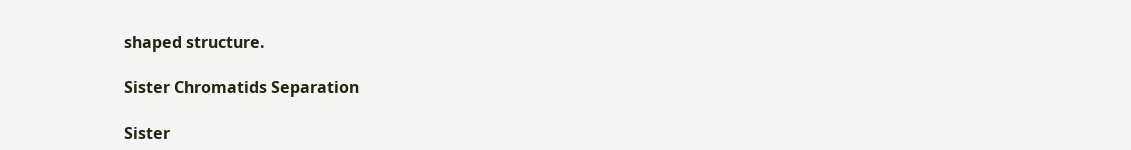shaped structure.

Sister Chromatids Separation

Sister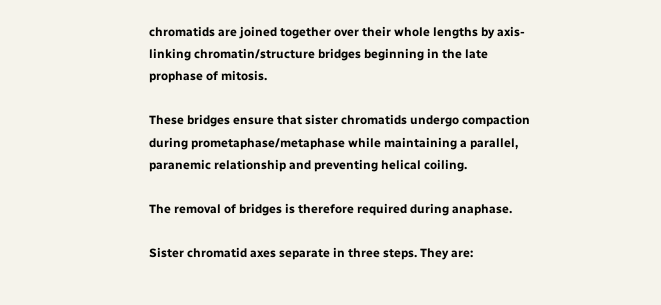chromatids are joined together over their whole lengths by axis-linking chromatin/structure bridges beginning in the late prophase of mitosis.

These bridges ensure that sister chromatids undergo compaction during prometaphase/metaphase while maintaining a parallel, paranemic relationship and preventing helical coiling.

The removal of bridges is therefore required during anaphase.

Sister chromatid axes separate in three steps. They are: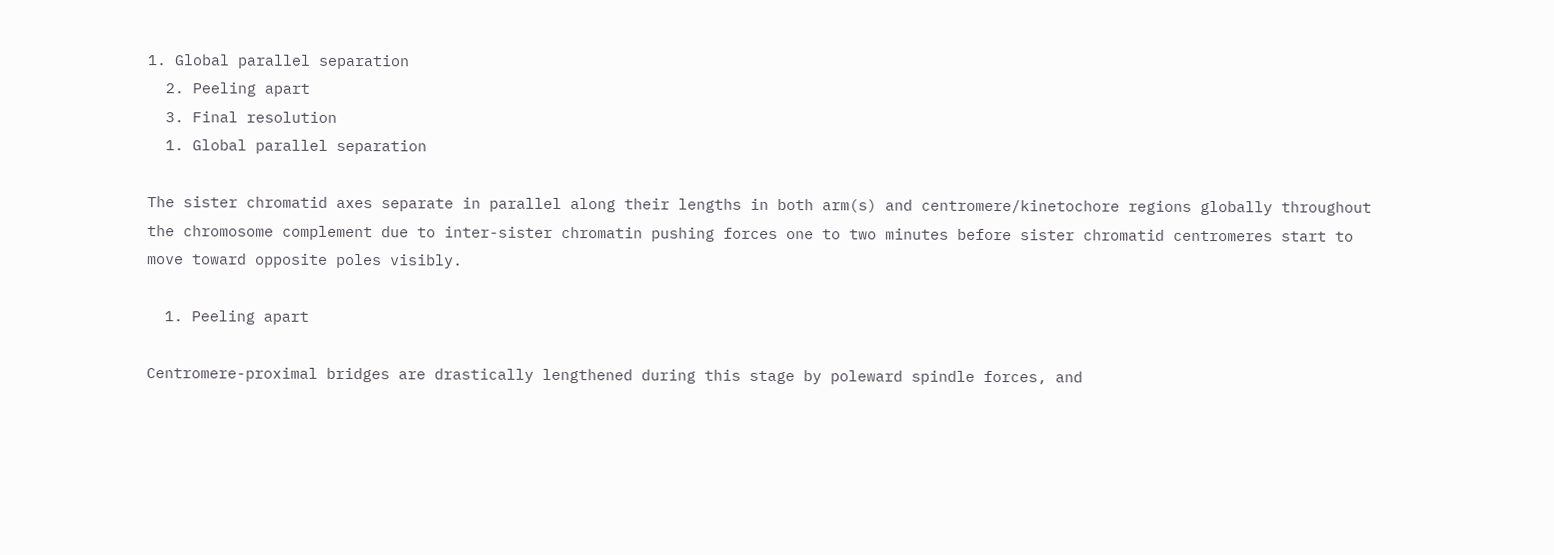1. Global parallel separation
  2. Peeling apart
  3. Final resolution
  1. Global parallel separation

The sister chromatid axes separate in parallel along their lengths in both arm(s) and centromere/kinetochore regions globally throughout the chromosome complement due to inter-sister chromatin pushing forces one to two minutes before sister chromatid centromeres start to move toward opposite poles visibly.

  1. Peeling apart

Centromere-proximal bridges are drastically lengthened during this stage by poleward spindle forces, and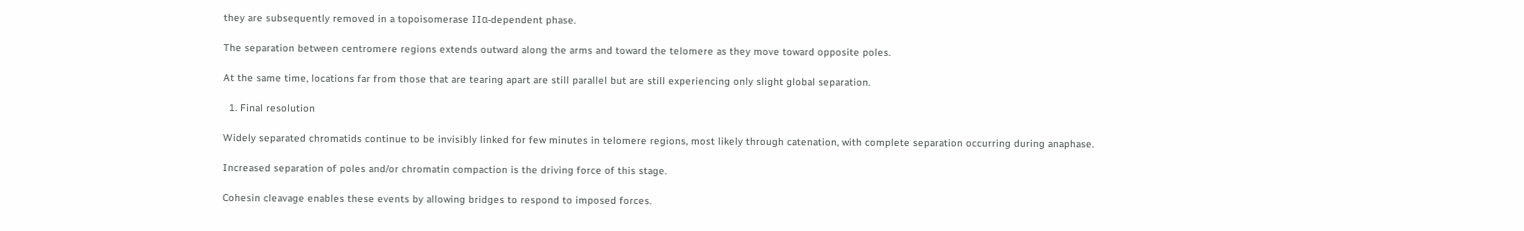they are subsequently removed in a topoisomerase IIα-dependent phase.

The separation between centromere regions extends outward along the arms and toward the telomere as they move toward opposite poles.

At the same time, locations far from those that are tearing apart are still parallel but are still experiencing only slight global separation.

  1. Final resolution

Widely separated chromatids continue to be invisibly linked for few minutes in telomere regions, most likely through catenation, with complete separation occurring during anaphase.

Increased separation of poles and/or chromatin compaction is the driving force of this stage.

Cohesin cleavage enables these events by allowing bridges to respond to imposed forces.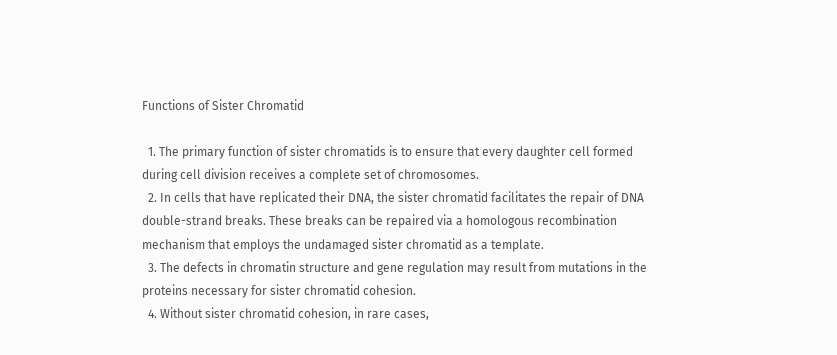Functions of Sister Chromatid

  1. The primary function of sister chromatids is to ensure that every daughter cell formed during cell division receives a complete set of chromosomes.
  2. In cells that have replicated their DNA, the sister chromatid facilitates the repair of DNA double-strand breaks. These breaks can be repaired via a homologous recombination mechanism that employs the undamaged sister chromatid as a template.
  3. The defects in chromatin structure and gene regulation may result from mutations in the proteins necessary for sister chromatid cohesion.
  4. Without sister chromatid cohesion, in rare cases,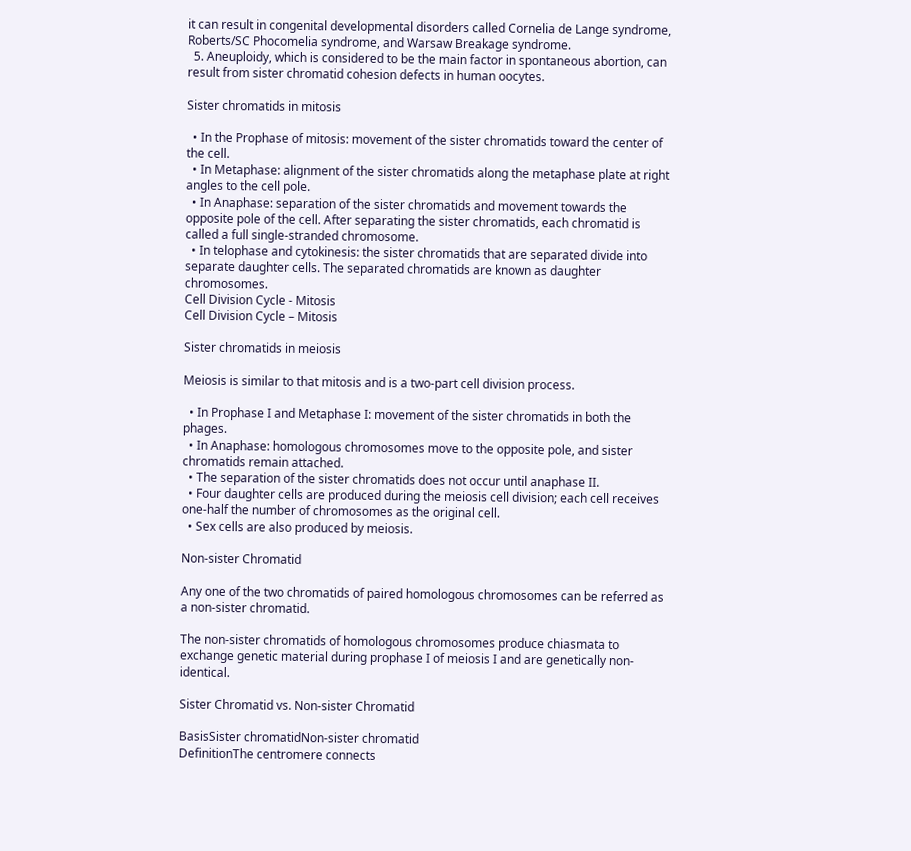it can result in congenital developmental disorders called Cornelia de Lange syndrome, Roberts/SC Phocomelia syndrome, and Warsaw Breakage syndrome.
  5. Aneuploidy, which is considered to be the main factor in spontaneous abortion, can result from sister chromatid cohesion defects in human oocytes.

Sister chromatids in mitosis

  • In the Prophase of mitosis: movement of the sister chromatids toward the center of the cell.
  • In Metaphase: alignment of the sister chromatids along the metaphase plate at right angles to the cell pole.
  • In Anaphase: separation of the sister chromatids and movement towards the opposite pole of the cell. After separating the sister chromatids, each chromatid is called a full single-stranded chromosome.
  • In telophase and cytokinesis: the sister chromatids that are separated divide into separate daughter cells. The separated chromatids are known as daughter chromosomes.
Cell Division Cycle - Mitosis
Cell Division Cycle – Mitosis

Sister chromatids in meiosis

Meiosis is similar to that mitosis and is a two-part cell division process.

  • In Prophase I and Metaphase I: movement of the sister chromatids in both the phages.
  • In Anaphase: homologous chromosomes move to the opposite pole, and sister chromatids remain attached.
  • The separation of the sister chromatids does not occur until anaphase II.
  • Four daughter cells are produced during the meiosis cell division; each cell receives one-half the number of chromosomes as the original cell.
  • Sex cells are also produced by meiosis.

Non-sister Chromatid

Any one of the two chromatids of paired homologous chromosomes can be referred as a non-sister chromatid.

The non-sister chromatids of homologous chromosomes produce chiasmata to exchange genetic material during prophase I of meiosis I and are genetically non-identical.

Sister Chromatid vs. Non-sister Chromatid

BasisSister chromatidNon-sister chromatid
DefinitionThe centromere connects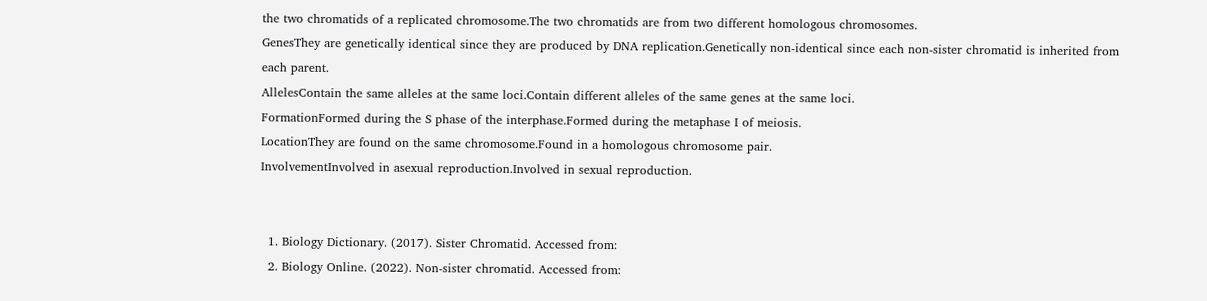the two chromatids of a replicated chromosome.The two chromatids are from two different homologous chromosomes.
GenesThey are genetically identical since they are produced by DNA replication.Genetically non-identical since each non-sister chromatid is inherited from each parent.
AllelesContain the same alleles at the same loci.Contain different alleles of the same genes at the same loci.
FormationFormed during the S phase of the interphase.Formed during the metaphase I of meiosis.
LocationThey are found on the same chromosome.Found in a homologous chromosome pair.
InvolvementInvolved in asexual reproduction.Involved in sexual reproduction.


  1. Biology Dictionary. (2017). Sister Chromatid. Accessed from:
  2. Biology Online. (2022). Non-sister chromatid. Accessed from: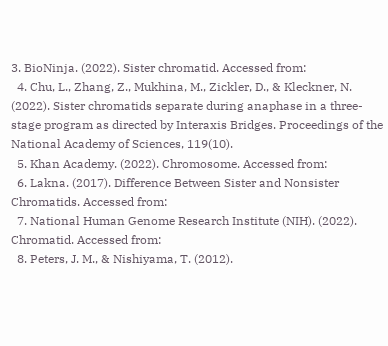3. BioNinja. (2022). Sister chromatid. Accessed from:
  4. Chu, L., Zhang, Z., Mukhina, M., Zickler, D., & Kleckner, N. (2022). Sister chromatids separate during anaphase in a three-stage program as directed by Interaxis Bridges. Proceedings of the National Academy of Sciences, 119(10).
  5. Khan Academy. (2022). Chromosome. Accessed from:
  6. Lakna. (2017). Difference Between Sister and Nonsister Chromatids. Accessed from:
  7. National Human Genome Research Institute (NIH). (2022). Chromatid. Accessed from:
  8. Peters, J. M., & Nishiyama, T. (2012).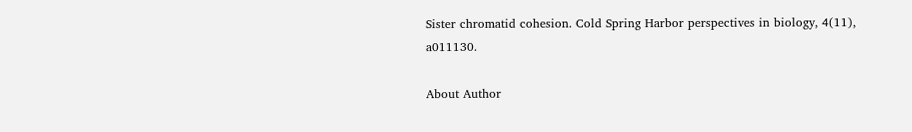Sister chromatid cohesion. Cold Spring Harbor perspectives in biology, 4(11), a011130.

About Author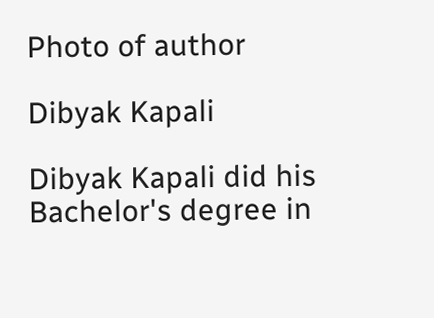Photo of author

Dibyak Kapali

Dibyak Kapali did his Bachelor's degree in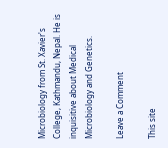Microbiology from St. Xavier's College, Kathmandu, Nepal. He is inquisitive about Medical Microbiology and Genetics.

Leave a Comment

This site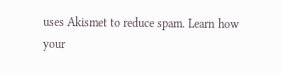uses Akismet to reduce spam. Learn how your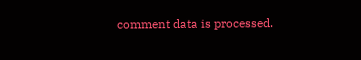comment data is processed.